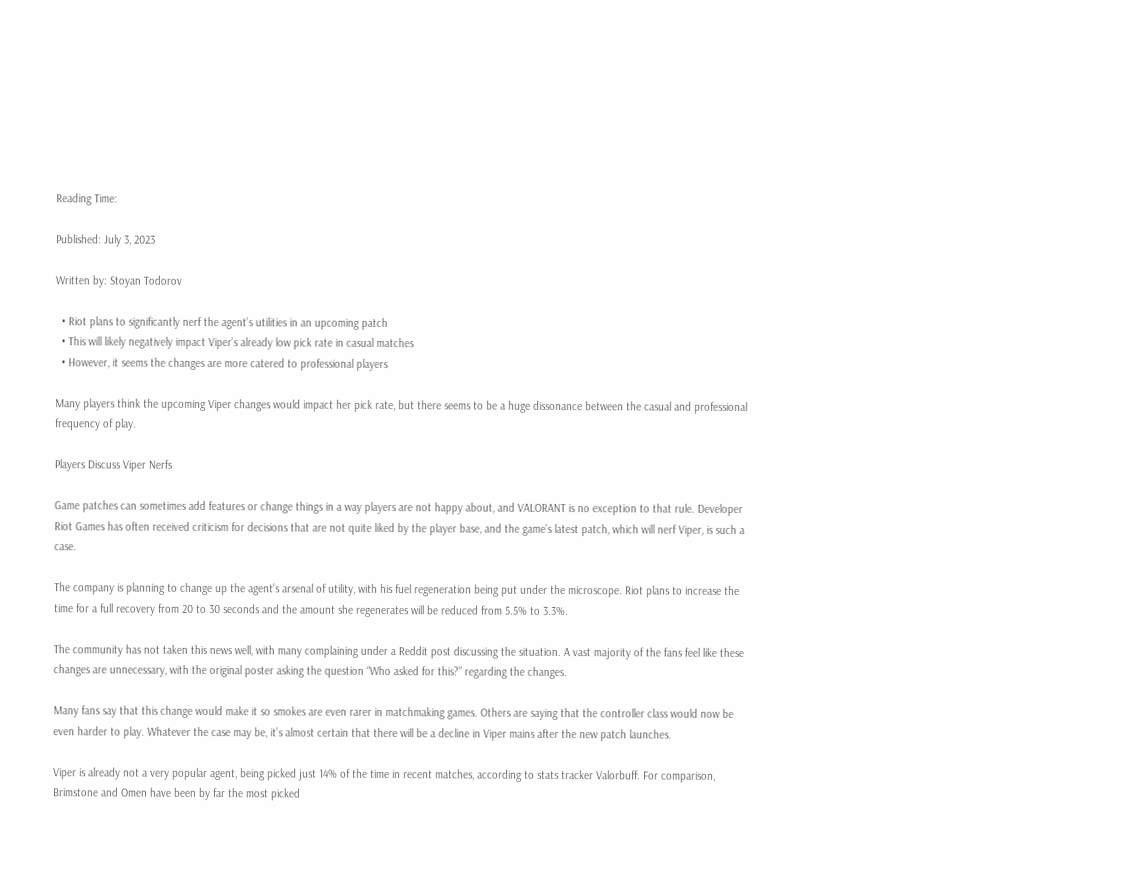Reading Time:

Published: July 3, 2023

Written by: Stoyan Todorov

  • Riot plans to significantly nerf the agent’s utilities in an upcoming patch
  • This will likely negatively impact Viper’s already low pick rate in casual matches
  • However, it seems the changes are more catered to professional players

Many players think the upcoming Viper changes would impact her pick rate, but there seems to be a huge dissonance between the casual and professional frequency of play.

Players Discuss Viper Nerfs

Game patches can sometimes add features or change things in a way players are not happy about, and VALORANT is no exception to that rule. Developer Riot Games has often received criticism for decisions that are not quite liked by the player base, and the game’s latest patch, which will nerf Viper, is such a case.

The company is planning to change up the agent’s arsenal of utility, with his fuel regeneration being put under the microscope. Riot plans to increase the time for a full recovery from 20 to 30 seconds and the amount she regenerates will be reduced from 5.5% to 3.3%.

The community has not taken this news well, with many complaining under a Reddit post discussing the situation. A vast majority of the fans feel like these changes are unnecessary, with the original poster asking the question “Who asked for this?” regarding the changes.

Many fans say that this change would make it so smokes are even rarer in matchmaking games. Others are saying that the controller class would now be even harder to play. Whatever the case may be, it’s almost certain that there will be a decline in Viper mains after the new patch launches.

Viper is already not a very popular agent, being picked just 14% of the time in recent matches, according to stats tracker Valorbuff. For comparison, Brimstone and Omen have been by far the most picked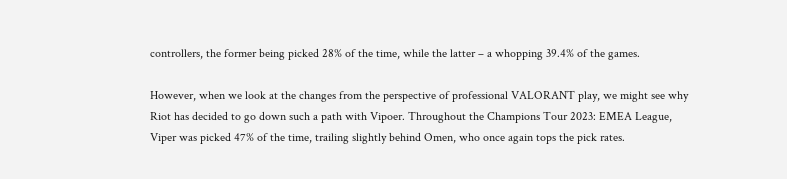controllers, the former being picked 28% of the time, while the latter – a whopping 39.4% of the games.

However, when we look at the changes from the perspective of professional VALORANT play, we might see why Riot has decided to go down such a path with Vipoer. Throughout the Champions Tour 2023: EMEA League, Viper was picked 47% of the time, trailing slightly behind Omen, who once again tops the pick rates.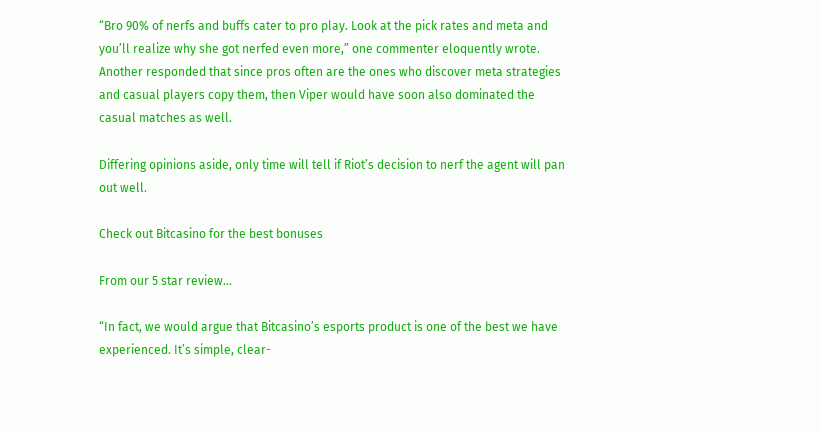“Bro 90% of nerfs and buffs cater to pro play. Look at the pick rates and meta and you’ll realize why she got nerfed even more,” one commenter eloquently wrote. Another responded that since pros often are the ones who discover meta strategies and casual players copy them, then Viper would have soon also dominated the casual matches as well.

Differing opinions aside, only time will tell if Riot’s decision to nerf the agent will pan out well.

Check out Bitcasino for the best bonuses

From our 5 star review…

“In fact, we would argue that Bitcasino’s esports product is one of the best we have experienced. It’s simple, clear-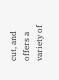cut, and offers a variety of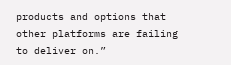products and options that other platforms are failing to deliver on.”